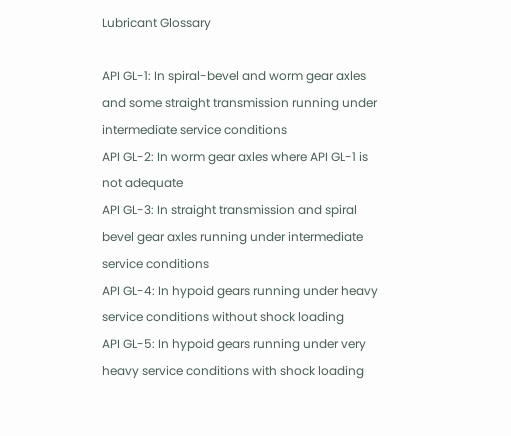Lubricant Glossary

API GL-1: In spiral-bevel and worm gear axles and some straight transmission running under intermediate service conditions
API GL-2: In worm gear axles where API GL-1 is not adequate
API GL-3: In straight transmission and spiral bevel gear axles running under intermediate service conditions
API GL-4: In hypoid gears running under heavy service conditions without shock loading
API GL-5: In hypoid gears running under very heavy service conditions with shock loading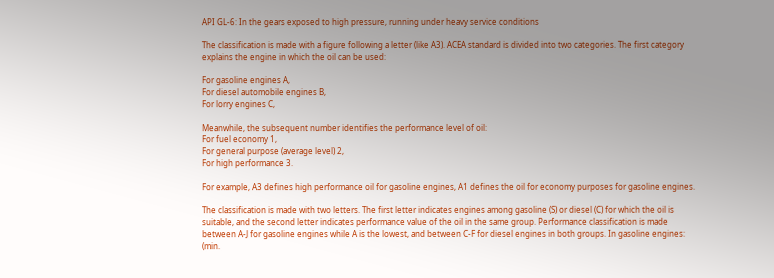API GL-6: In the gears exposed to high pressure, running under heavy service conditions

The classification is made with a figure following a letter (like A3). ACEA standard is divided into two categories. The first category explains the engine in which the oil can be used:

For gasoline engines A,
For diesel automobile engines B,
For lorry engines C,

Meanwhile, the subsequent number identifies the performance level of oil:
For fuel economy 1,
For general purpose (average level) 2,
For high performance 3.

For example, A3 defines high performance oil for gasoline engines, A1 defines the oil for economy purposes for gasoline engines.

The classification is made with two letters. The first letter indicates engines among gasoline (S) or diesel (C) for which the oil is suitable, and the second letter indicates performance value of the oil in the same group. Performance classification is made between A-J for gasoline engines while A is the lowest, and between C-F for diesel engines in both groups. In gasoline engines: (min.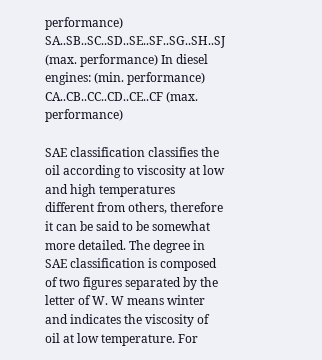performance) SA..SB..SC..SD..SE..SF..SG..SH..SJ (max. performance) In diesel engines: (min. performance) CA..CB..CC..CD..CE..CF (max. performance)

SAE classification classifies the oil according to viscosity at low and high temperatures different from others, therefore it can be said to be somewhat more detailed. The degree in SAE classification is composed of two figures separated by the letter of W. W means winter and indicates the viscosity of oil at low temperature. For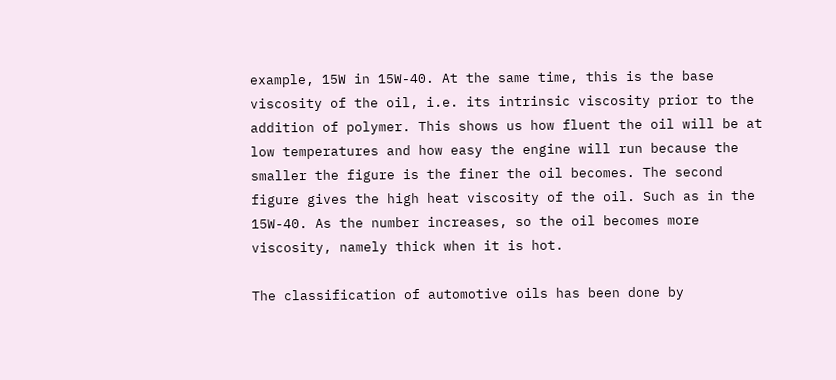example, 15W in 15W-40. At the same time, this is the base viscosity of the oil, i.e. its intrinsic viscosity prior to the addition of polymer. This shows us how fluent the oil will be at low temperatures and how easy the engine will run because the smaller the figure is the finer the oil becomes. The second figure gives the high heat viscosity of the oil. Such as in the 15W-40. As the number increases, so the oil becomes more viscosity, namely thick when it is hot.

The classification of automotive oils has been done by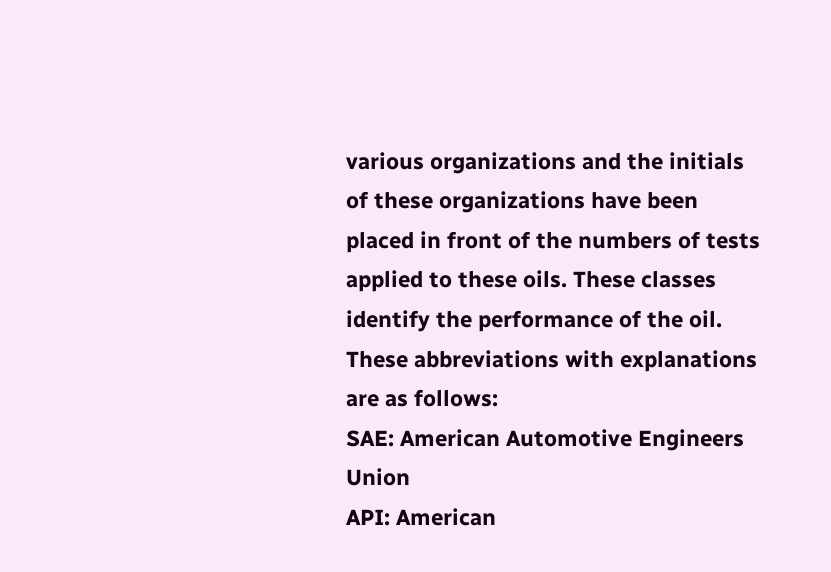various organizations and the initials of these organizations have been placed in front of the numbers of tests applied to these oils. These classes identify the performance of the oil. These abbreviations with explanations are as follows:
SAE: American Automotive Engineers Union
API: American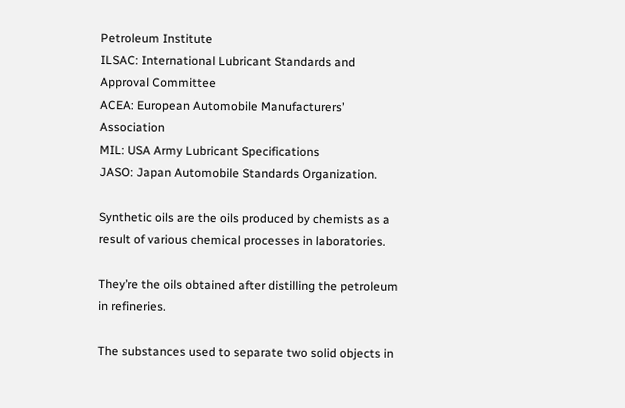Petroleum Institute
ILSAC: International Lubricant Standards and Approval Committee
ACEA: European Automobile Manufacturers’ Association
MIL: USA Army Lubricant Specifications
JASO: Japan Automobile Standards Organization.

Synthetic oils are the oils produced by chemists as a result of various chemical processes in laboratories.

They’re the oils obtained after distilling the petroleum in refineries.

The substances used to separate two solid objects in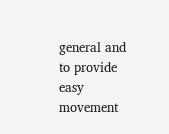general and to provide easy movement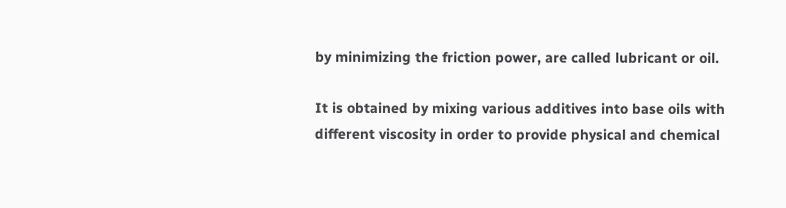by minimizing the friction power, are called lubricant or oil.

It is obtained by mixing various additives into base oils with different viscosity in order to provide physical and chemical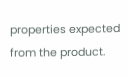properties expected from the product.